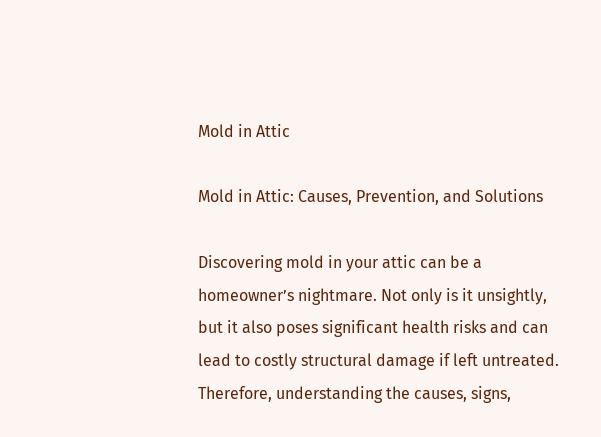Mold in Attic

Mold in Attic: Causes, Prevention, and Solutions

Discovering mold in your attic can be a homeowner’s nightmare. Not only is it unsightly, but it also poses significant health risks and can lead to costly structural damage if left untreated. Therefore, understanding the causes, signs,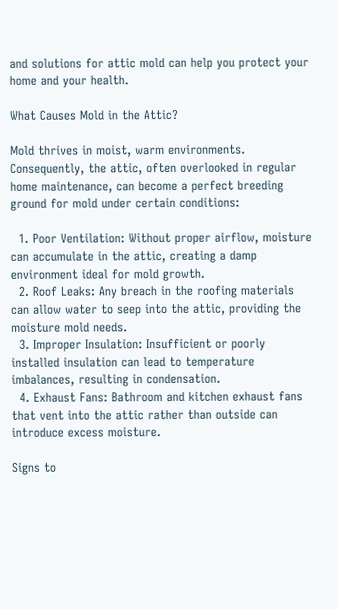and solutions for attic mold can help you protect your home and your health.

What Causes Mold in the Attic?

Mold thrives in moist, warm environments. Consequently, the attic, often overlooked in regular home maintenance, can become a perfect breeding ground for mold under certain conditions:

  1. Poor Ventilation: Without proper airflow, moisture can accumulate in the attic, creating a damp environment ideal for mold growth.
  2. Roof Leaks: Any breach in the roofing materials can allow water to seep into the attic, providing the moisture mold needs.
  3. Improper Insulation: Insufficient or poorly installed insulation can lead to temperature imbalances, resulting in condensation.
  4. Exhaust Fans: Bathroom and kitchen exhaust fans that vent into the attic rather than outside can introduce excess moisture.

Signs to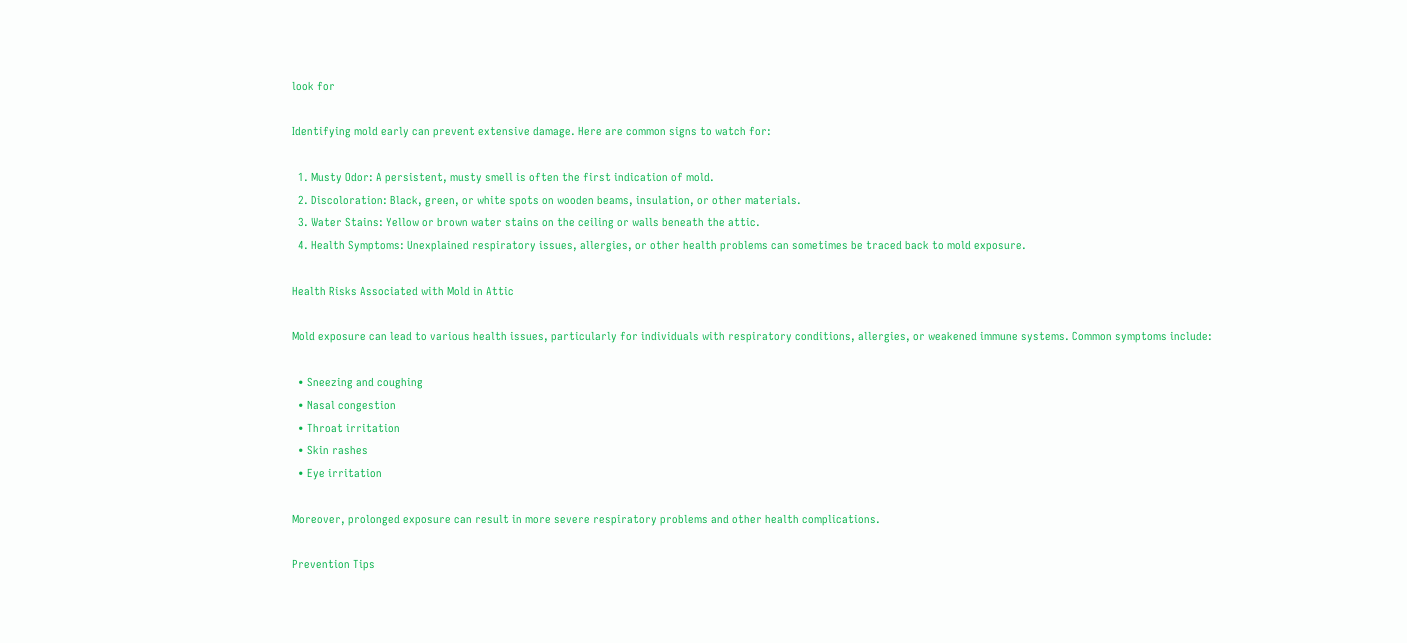look for

Identifying mold early can prevent extensive damage. Here are common signs to watch for:

  1. Musty Odor: A persistent, musty smell is often the first indication of mold.
  2. Discoloration: Black, green, or white spots on wooden beams, insulation, or other materials.
  3. Water Stains: Yellow or brown water stains on the ceiling or walls beneath the attic.
  4. Health Symptoms: Unexplained respiratory issues, allergies, or other health problems can sometimes be traced back to mold exposure.

Health Risks Associated with Mold in Attic

Mold exposure can lead to various health issues, particularly for individuals with respiratory conditions, allergies, or weakened immune systems. Common symptoms include:

  • Sneezing and coughing
  • Nasal congestion
  • Throat irritation
  • Skin rashes
  • Eye irritation

Moreover, prolonged exposure can result in more severe respiratory problems and other health complications.

Prevention Tips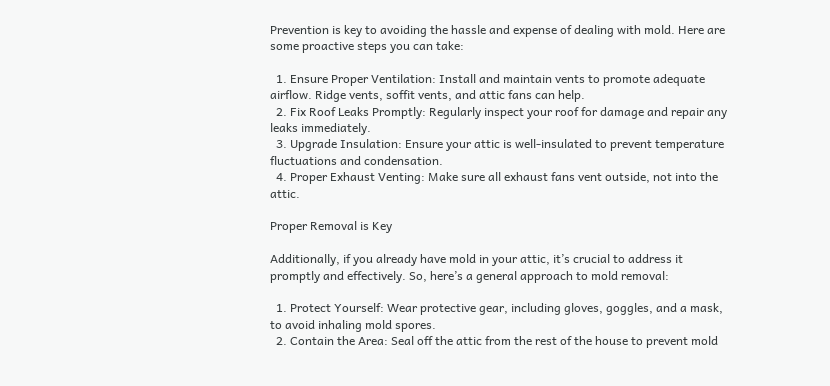Prevention is key to avoiding the hassle and expense of dealing with mold. Here are some proactive steps you can take:

  1. Ensure Proper Ventilation: Install and maintain vents to promote adequate airflow. Ridge vents, soffit vents, and attic fans can help.
  2. Fix Roof Leaks Promptly: Regularly inspect your roof for damage and repair any leaks immediately.
  3. Upgrade Insulation: Ensure your attic is well-insulated to prevent temperature fluctuations and condensation.
  4. Proper Exhaust Venting: Make sure all exhaust fans vent outside, not into the attic.

Proper Removal is Key

Additionally, if you already have mold in your attic, it’s crucial to address it promptly and effectively. So, here’s a general approach to mold removal:

  1. Protect Yourself: Wear protective gear, including gloves, goggles, and a mask, to avoid inhaling mold spores.
  2. Contain the Area: Seal off the attic from the rest of the house to prevent mold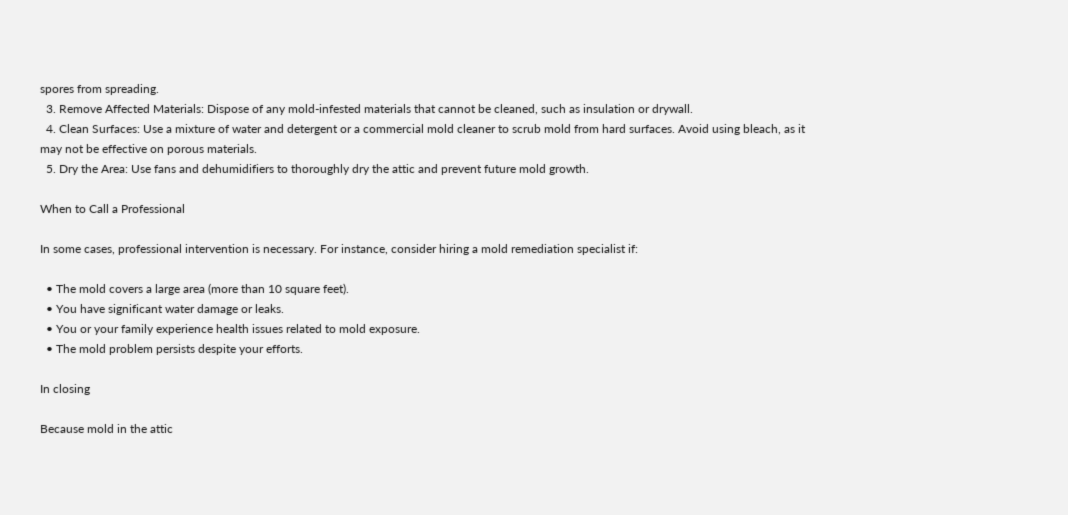spores from spreading.
  3. Remove Affected Materials: Dispose of any mold-infested materials that cannot be cleaned, such as insulation or drywall.
  4. Clean Surfaces: Use a mixture of water and detergent or a commercial mold cleaner to scrub mold from hard surfaces. Avoid using bleach, as it may not be effective on porous materials.
  5. Dry the Area: Use fans and dehumidifiers to thoroughly dry the attic and prevent future mold growth.

When to Call a Professional

In some cases, professional intervention is necessary. For instance, consider hiring a mold remediation specialist if:

  • The mold covers a large area (more than 10 square feet).
  • You have significant water damage or leaks.
  • You or your family experience health issues related to mold exposure.
  • The mold problem persists despite your efforts.

In closing

Because mold in the attic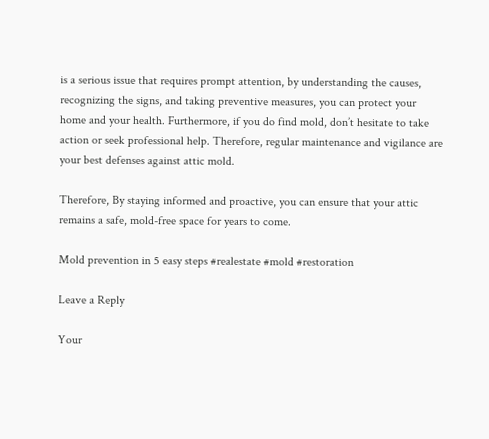is a serious issue that requires prompt attention, by understanding the causes, recognizing the signs, and taking preventive measures, you can protect your home and your health. Furthermore, if you do find mold, don’t hesitate to take action or seek professional help. Therefore, regular maintenance and vigilance are your best defenses against attic mold.

Therefore, By staying informed and proactive, you can ensure that your attic remains a safe, mold-free space for years to come.

Mold prevention in 5 easy steps #realestate #mold #restoration

Leave a Reply

Your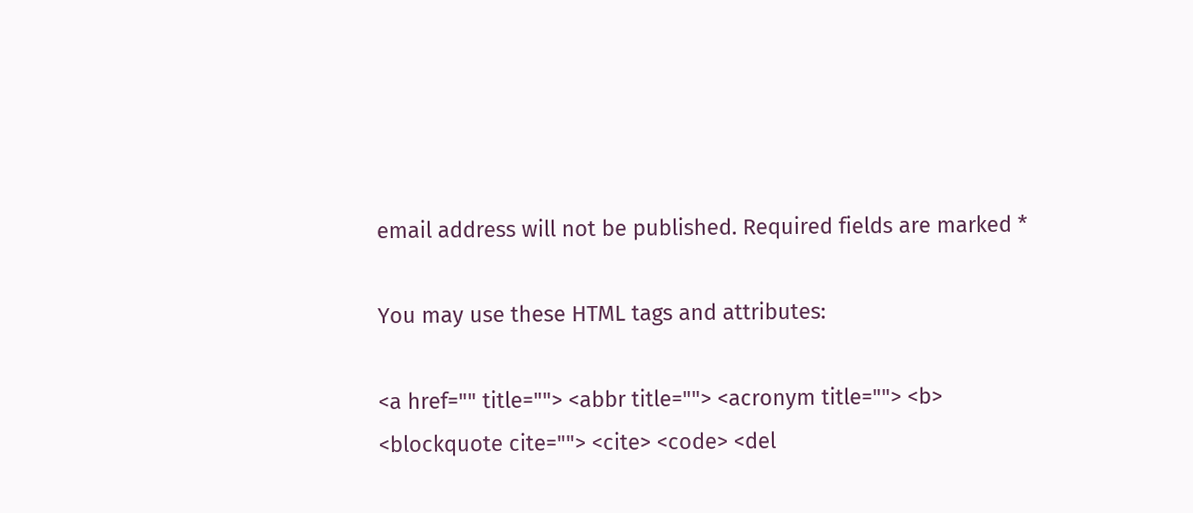email address will not be published. Required fields are marked *

You may use these HTML tags and attributes:

<a href="" title=""> <abbr title=""> <acronym title=""> <b> <blockquote cite=""> <cite> <code> <del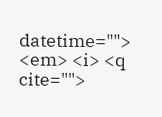datetime=""> <em> <i> <q cite="">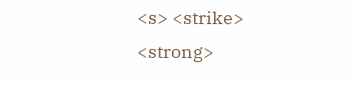<s> <strike> <strong>